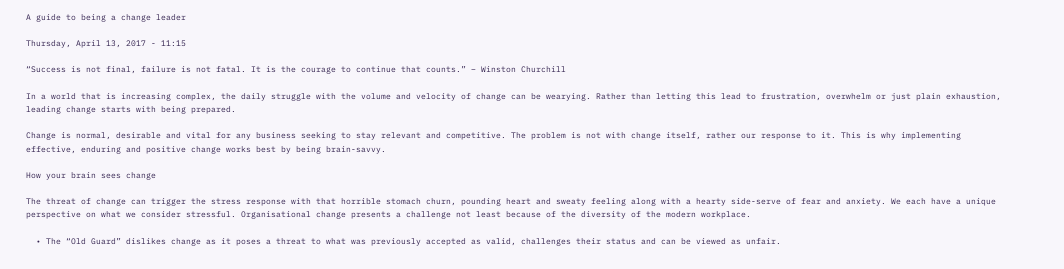A guide to being a change leader

Thursday, April 13, 2017 - 11:15

“Success is not final, failure is not fatal. It is the courage to continue that counts.” – Winston Churchill

In a world that is increasing complex, the daily struggle with the volume and velocity of change can be wearying. Rather than letting this lead to frustration, overwhelm or just plain exhaustion, leading change starts with being prepared.

Change is normal, desirable and vital for any business seeking to stay relevant and competitive. The problem is not with change itself, rather our response to it. This is why implementing effective, enduring and positive change works best by being brain-savvy.

How your brain sees change

The threat of change can trigger the stress response with that horrible stomach churn, pounding heart and sweaty feeling along with a hearty side-serve of fear and anxiety. We each have a unique perspective on what we consider stressful. Organisational change presents a challenge not least because of the diversity of the modern workplace.

  • The “Old Guard” dislikes change as it poses a threat to what was previously accepted as valid, challenges their status and can be viewed as unfair.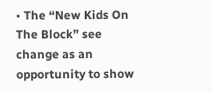• The “New Kids On The Block” see change as an opportunity to show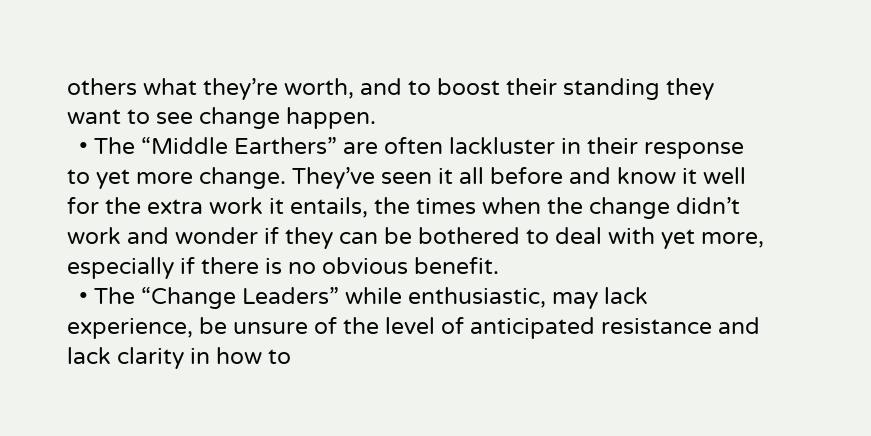others what they’re worth, and to boost their standing they want to see change happen.
  • The “Middle Earthers” are often lackluster in their response to yet more change. They’ve seen it all before and know it well for the extra work it entails, the times when the change didn’t work and wonder if they can be bothered to deal with yet more, especially if there is no obvious benefit.
  • The “Change Leaders” while enthusiastic, may lack experience, be unsure of the level of anticipated resistance and lack clarity in how to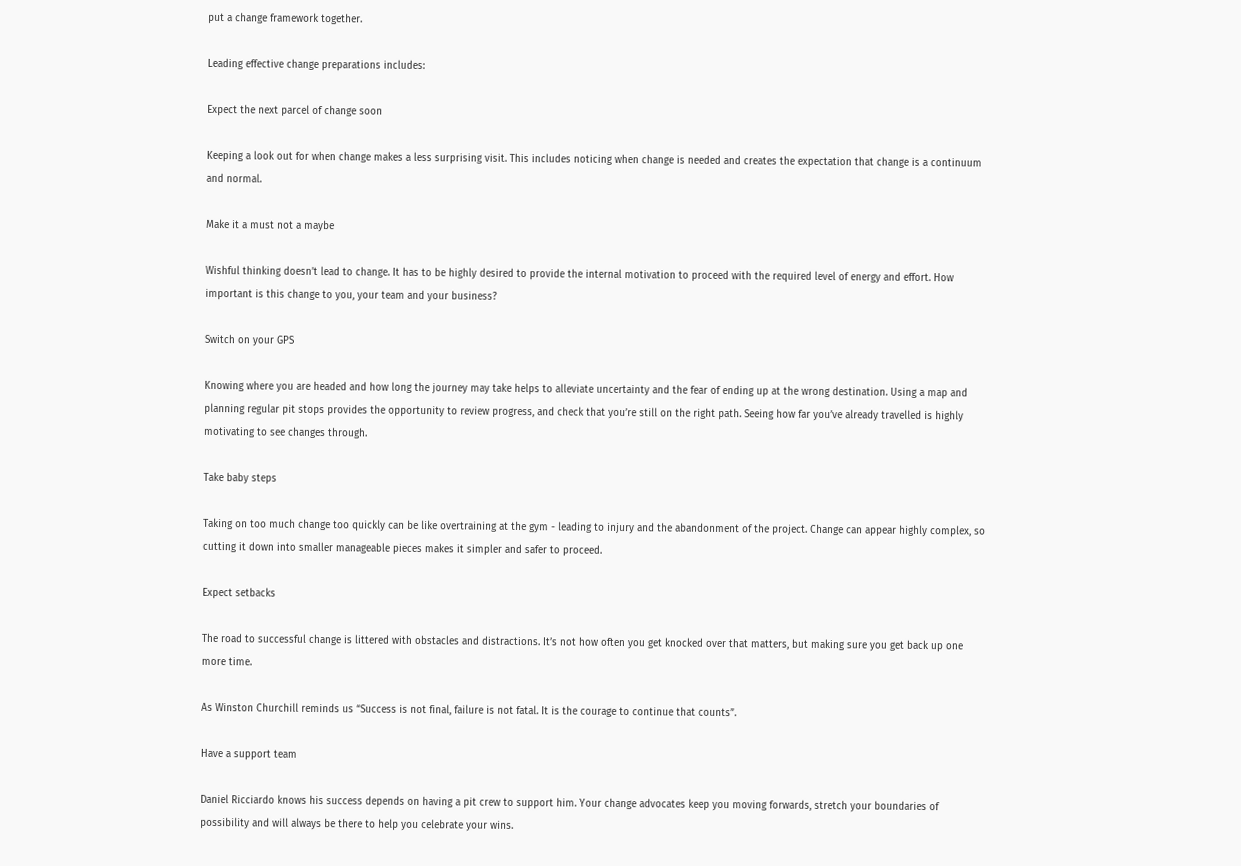put a change framework together.

Leading effective change preparations includes:

Expect the next parcel of change soon

Keeping a look out for when change makes a less surprising visit. This includes noticing when change is needed and creates the expectation that change is a continuum and normal.

Make it a must not a maybe

Wishful thinking doesn’t lead to change. It has to be highly desired to provide the internal motivation to proceed with the required level of energy and effort. How important is this change to you, your team and your business?

Switch on your GPS

Knowing where you are headed and how long the journey may take helps to alleviate uncertainty and the fear of ending up at the wrong destination. Using a map and planning regular pit stops provides the opportunity to review progress, and check that you’re still on the right path. Seeing how far you’ve already travelled is highly motivating to see changes through.

Take baby steps

Taking on too much change too quickly can be like overtraining at the gym - leading to injury and the abandonment of the project. Change can appear highly complex, so cutting it down into smaller manageable pieces makes it simpler and safer to proceed.

Expect setbacks

The road to successful change is littered with obstacles and distractions. It’s not how often you get knocked over that matters, but making sure you get back up one more time.

As Winston Churchill reminds us “Success is not final, failure is not fatal. It is the courage to continue that counts”.

Have a support team

Daniel Ricciardo knows his success depends on having a pit crew to support him. Your change advocates keep you moving forwards, stretch your boundaries of possibility and will always be there to help you celebrate your wins.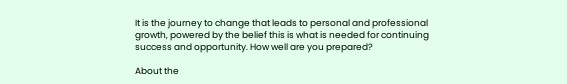It is the journey to change that leads to personal and professional growth, powered by the belief this is what is needed for continuing success and opportunity. How well are you prepared?

About the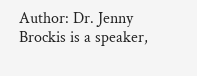Author: Dr. Jenny Brockis is a speaker,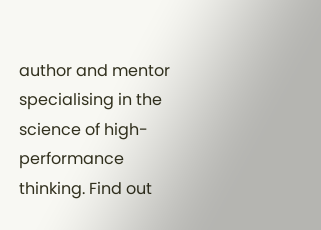author and mentor specialising in the science of high- performance thinking. Find out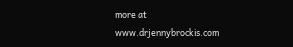more at www.drjennybrockis.com